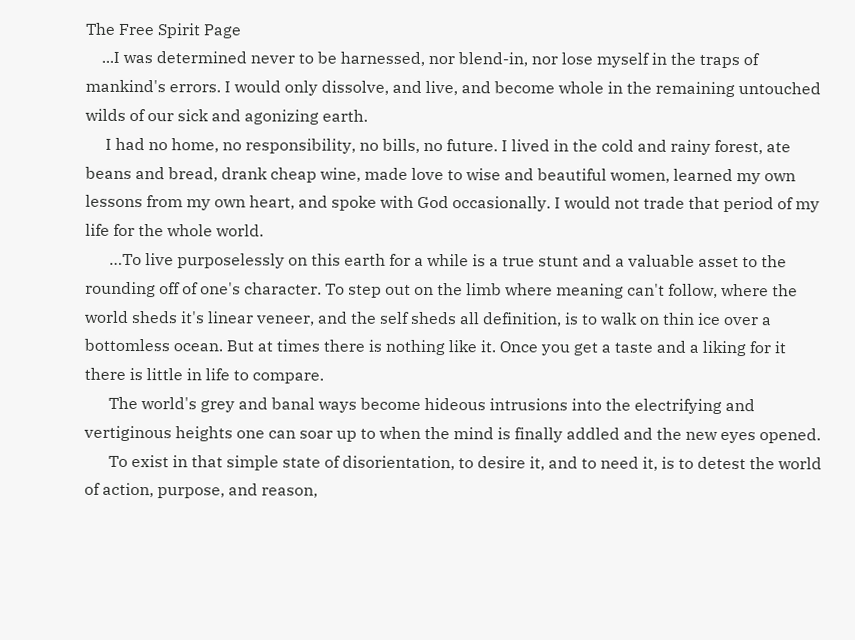The Free Spirit Page
    ...I was determined never to be harnessed, nor blend-in, nor lose myself in the traps of mankind's errors. I would only dissolve, and live, and become whole in the remaining untouched wilds of our sick and agonizing earth.
     I had no home, no responsibility, no bills, no future. I lived in the cold and rainy forest, ate beans and bread, drank cheap wine, made love to wise and beautiful women, learned my own lessons from my own heart, and spoke with God occasionally. I would not trade that period of my life for the whole world.
      …To live purposelessly on this earth for a while is a true stunt and a valuable asset to the rounding off of one's character. To step out on the limb where meaning can't follow, where the world sheds it's linear veneer, and the self sheds all definition, is to walk on thin ice over a bottomless ocean. But at times there is nothing like it. Once you get a taste and a liking for it there is little in life to compare.
      The world's grey and banal ways become hideous intrusions into the electrifying and vertiginous heights one can soar up to when the mind is finally addled and the new eyes opened.
      To exist in that simple state of disorientation, to desire it, and to need it, is to detest the world of action, purpose, and reason,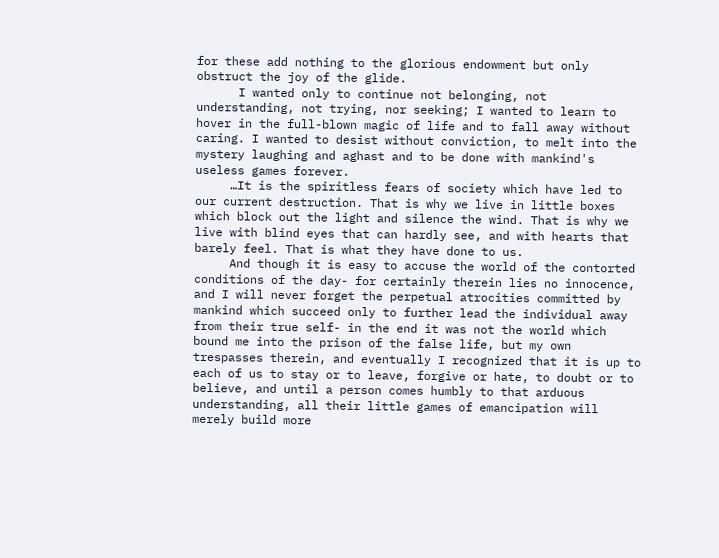for these add nothing to the glorious endowment but only obstruct the joy of the glide.
      I wanted only to continue not belonging, not understanding, not trying, nor seeking; I wanted to learn to hover in the full-blown magic of life and to fall away without caring. I wanted to desist without conviction, to melt into the mystery laughing and aghast and to be done with mankind's useless games forever.
     …It is the spiritless fears of society which have led to our current destruction. That is why we live in little boxes which block out the light and silence the wind. That is why we live with blind eyes that can hardly see, and with hearts that barely feel. That is what they have done to us.
     And though it is easy to accuse the world of the contorted conditions of the day- for certainly therein lies no innocence, and I will never forget the perpetual atrocities committed by mankind which succeed only to further lead the individual away from their true self- in the end it was not the world which bound me into the prison of the false life, but my own trespasses therein, and eventually I recognized that it is up to each of us to stay or to leave, forgive or hate, to doubt or to believe, and until a person comes humbly to that arduous understanding, all their little games of emancipation will merely build more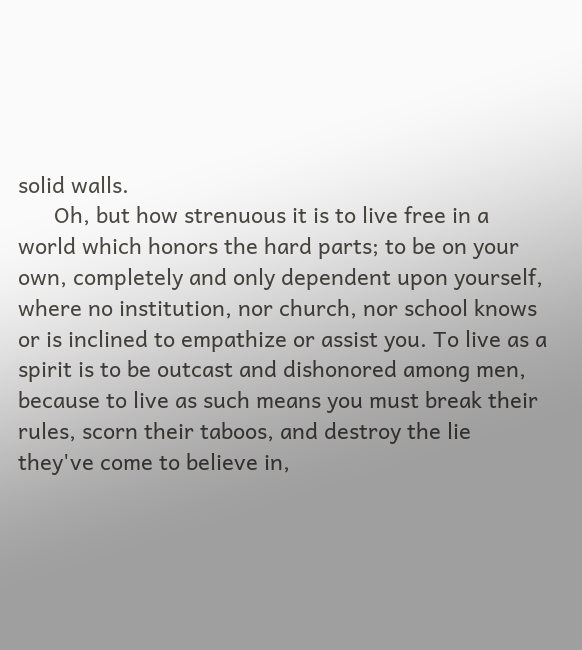solid walls.
      Oh, but how strenuous it is to live free in a world which honors the hard parts; to be on your own, completely and only dependent upon yourself, where no institution, nor church, nor school knows or is inclined to empathize or assist you. To live as a spirit is to be outcast and dishonored among men, because to live as such means you must break their rules, scorn their taboos, and destroy the lie they've come to believe in,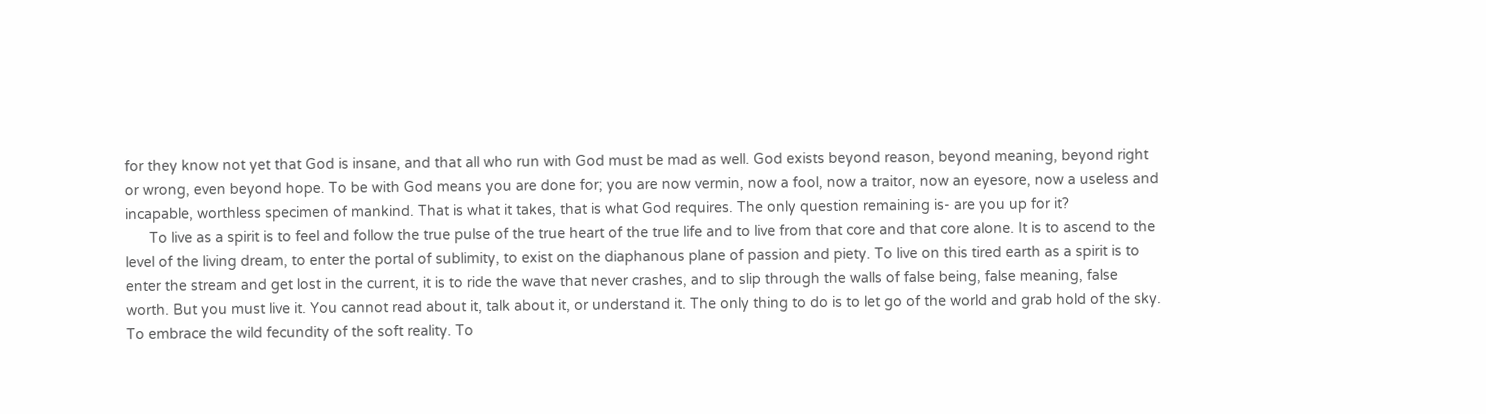for they know not yet that God is insane, and that all who run with God must be mad as well. God exists beyond reason, beyond meaning, beyond right or wrong, even beyond hope. To be with God means you are done for; you are now vermin, now a fool, now a traitor, now an eyesore, now a useless and incapable, worthless specimen of mankind. That is what it takes, that is what God requires. The only question remaining is- are you up for it?
      To live as a spirit is to feel and follow the true pulse of the true heart of the true life and to live from that core and that core alone. It is to ascend to the level of the living dream, to enter the portal of sublimity, to exist on the diaphanous plane of passion and piety. To live on this tired earth as a spirit is to enter the stream and get lost in the current, it is to ride the wave that never crashes, and to slip through the walls of false being, false meaning, false worth. But you must live it. You cannot read about it, talk about it, or understand it. The only thing to do is to let go of the world and grab hold of the sky. To embrace the wild fecundity of the soft reality. To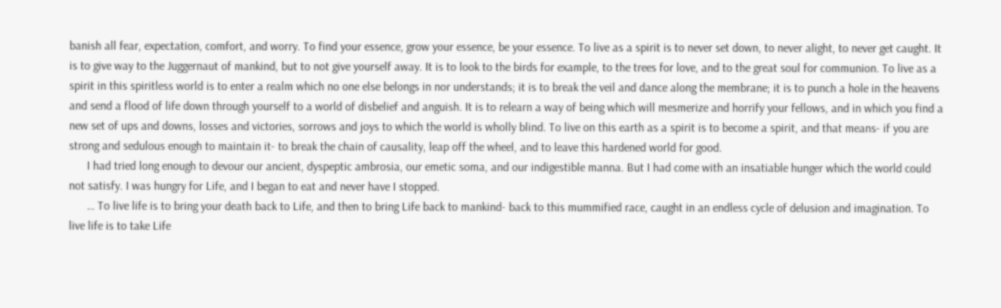banish all fear, expectation, comfort, and worry. To find your essence, grow your essence, be your essence. To live as a spirit is to never set down, to never alight, to never get caught. It is to give way to the Juggernaut of mankind, but to not give yourself away. It is to look to the birds for example, to the trees for love, and to the great soul for communion. To live as a spirit in this spiritless world is to enter a realm which no one else belongs in nor understands; it is to break the veil and dance along the membrane; it is to punch a hole in the heavens and send a flood of life down through yourself to a world of disbelief and anguish. It is to relearn a way of being which will mesmerize and horrify your fellows, and in which you find a new set of ups and downs, losses and victories, sorrows and joys to which the world is wholly blind. To live on this earth as a spirit is to become a spirit, and that means- if you are strong and sedulous enough to maintain it- to break the chain of causality, leap off the wheel, and to leave this hardened world for good.
      I had tried long enough to devour our ancient, dyspeptic ambrosia, our emetic soma, and our indigestible manna. But I had come with an insatiable hunger which the world could not satisfy. I was hungry for Life, and I began to eat and never have I stopped.
      … To live life is to bring your death back to Life, and then to bring Life back to mankind- back to this mummified race, caught in an endless cycle of delusion and imagination. To live life is to take Life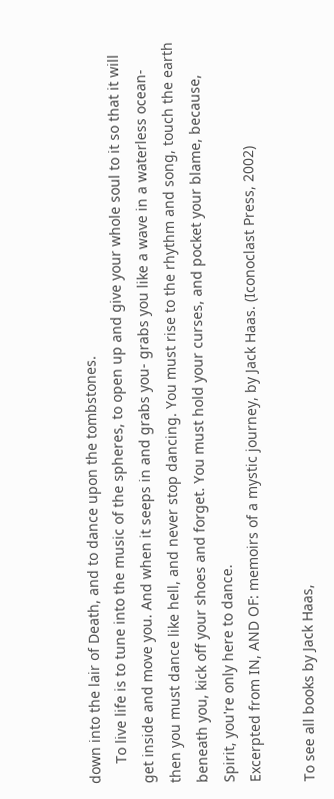down into the lair of Death, and to dance upon the tombstones.
     To live life is to tune into the music of the spheres, to open up and give your whole soul to it so that it will get inside and move you. And when it seeps in and grabs you- grabs you like a wave in a waterless ocean- then you must dance like hell, and never stop dancing. You must rise to the rhythm and song, touch the earth beneath you, kick off your shoes and forget. You must hold your curses, and pocket your blame, because, Spirit, you're only here to dance.
Excerpted from IN, AND OF: memoirs of a mystic journey, by Jack Haas. (Iconoclast Press, 2002)

To see all books by Jack Haas,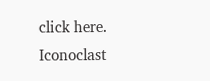click here.
Iconoclast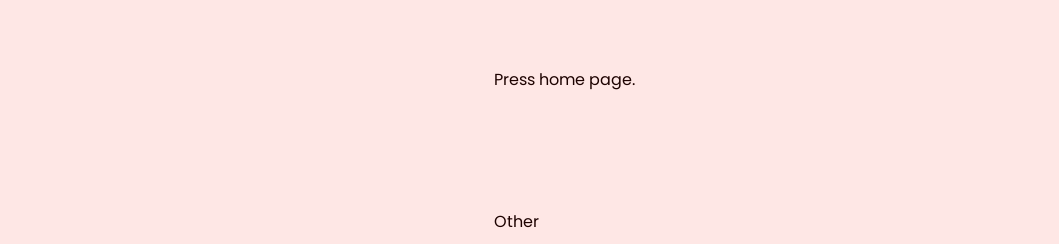Press home page.





Other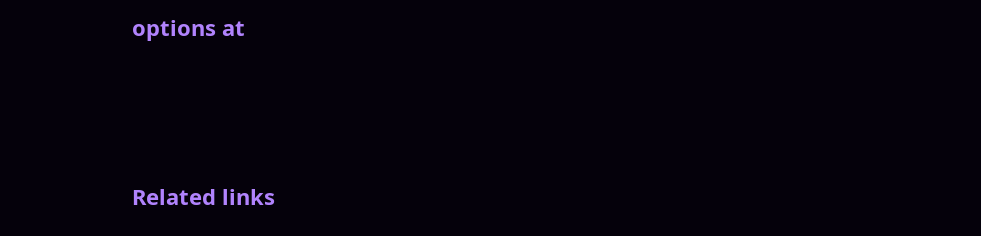options at






Related links